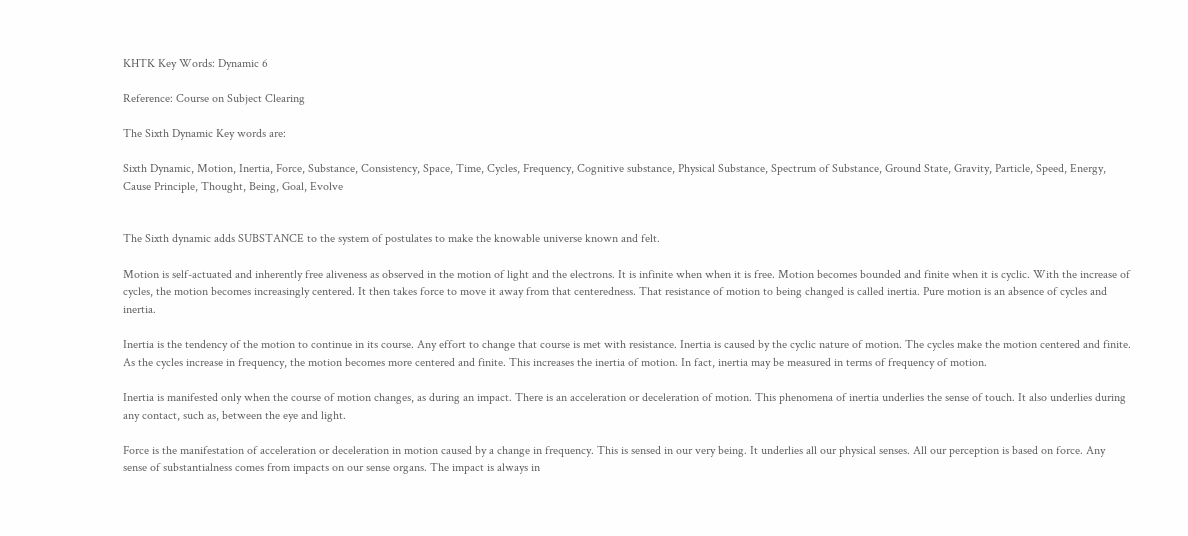KHTK Key Words: Dynamic 6

Reference: Course on Subject Clearing

The Sixth Dynamic Key words are:

Sixth Dynamic, Motion, Inertia, Force, Substance, Consistency, Space, Time, Cycles, Frequency, Cognitive substance, Physical Substance, Spectrum of Substance, Ground State, Gravity, Particle, Speed, Energy, Cause Principle, Thought, Being, Goal, Evolve


The Sixth dynamic adds SUBSTANCE to the system of postulates to make the knowable universe known and felt.

Motion is self-actuated and inherently free aliveness as observed in the motion of light and the electrons. It is infinite when when it is free. Motion becomes bounded and finite when it is cyclic. With the increase of cycles, the motion becomes increasingly centered. It then takes force to move it away from that centeredness. That resistance of motion to being changed is called inertia. Pure motion is an absence of cycles and inertia.

Inertia is the tendency of the motion to continue in its course. Any effort to change that course is met with resistance. Inertia is caused by the cyclic nature of motion. The cycles make the motion centered and finite. As the cycles increase in frequency, the motion becomes more centered and finite. This increases the inertia of motion. In fact, inertia may be measured in terms of frequency of motion.

Inertia is manifested only when the course of motion changes, as during an impact. There is an acceleration or deceleration of motion. This phenomena of inertia underlies the sense of touch. It also underlies during any contact, such as, between the eye and light.

Force is the manifestation of acceleration or deceleration in motion caused by a change in frequency. This is sensed in our very being. It underlies all our physical senses. All our perception is based on force. Any sense of substantialness comes from impacts on our sense organs. The impact is always in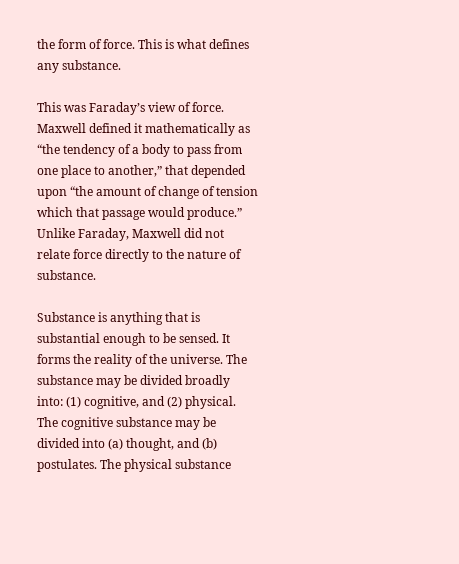the form of force. This is what defines any substance.

This was Faraday’s view of force. Maxwell defined it mathematically as “the tendency of a body to pass from one place to another,” that depended upon “the amount of change of tension which that passage would produce.” Unlike Faraday, Maxwell did not relate force directly to the nature of substance.

Substance is anything that is substantial enough to be sensed. It forms the reality of the universe. The substance may be divided broadly into: (1) cognitive, and (2) physical. The cognitive substance may be divided into (a) thought, and (b) postulates. The physical substance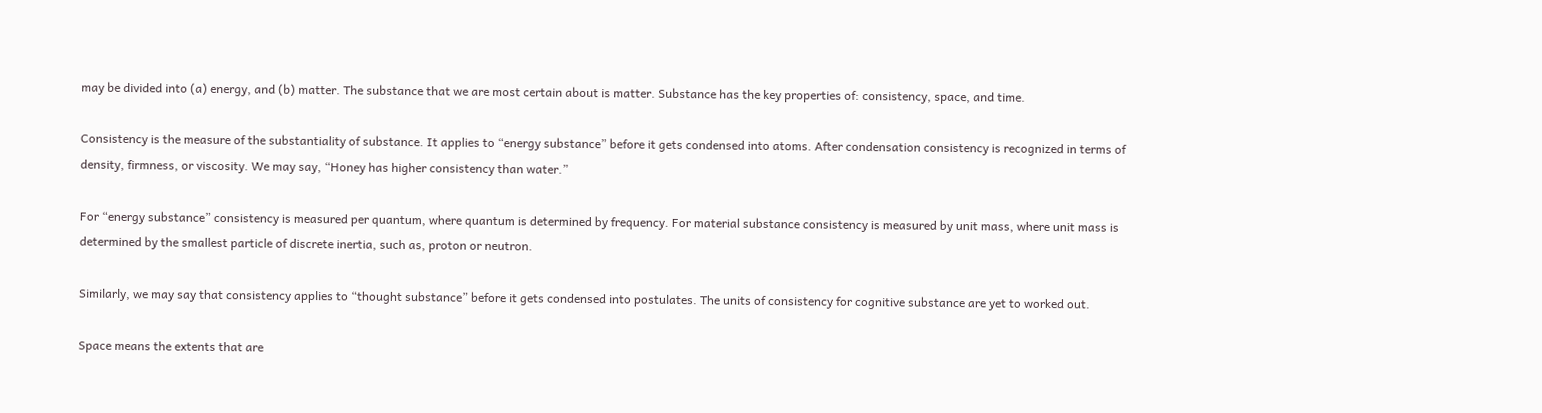may be divided into (a) energy, and (b) matter. The substance that we are most certain about is matter. Substance has the key properties of: consistency, space, and time.

Consistency is the measure of the substantiality of substance. It applies to “energy substance” before it gets condensed into atoms. After condensation consistency is recognized in terms of density, firmness, or viscosity. We may say, “Honey has higher consistency than water.”

For “energy substance” consistency is measured per quantum, where quantum is determined by frequency. For material substance consistency is measured by unit mass, where unit mass is determined by the smallest particle of discrete inertia, such as, proton or neutron.

Similarly, we may say that consistency applies to “thought substance” before it gets condensed into postulates. The units of consistency for cognitive substance are yet to worked out.

Space means the extents that are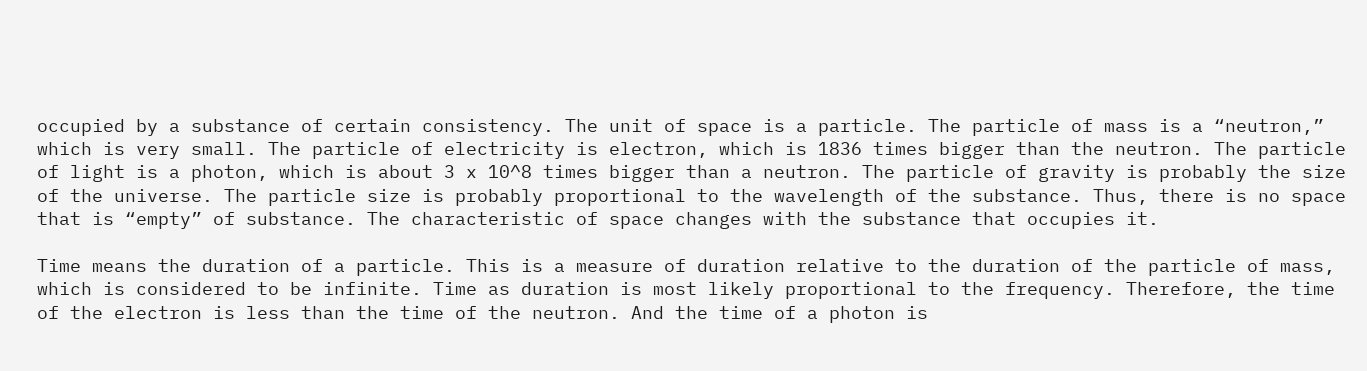occupied by a substance of certain consistency. The unit of space is a particle. The particle of mass is a “neutron,” which is very small. The particle of electricity is electron, which is 1836 times bigger than the neutron. The particle of light is a photon, which is about 3 x 10^8 times bigger than a neutron. The particle of gravity is probably the size of the universe. The particle size is probably proportional to the wavelength of the substance. Thus, there is no space that is “empty” of substance. The characteristic of space changes with the substance that occupies it.

Time means the duration of a particle. This is a measure of duration relative to the duration of the particle of mass, which is considered to be infinite. Time as duration is most likely proportional to the frequency. Therefore, the time of the electron is less than the time of the neutron. And the time of a photon is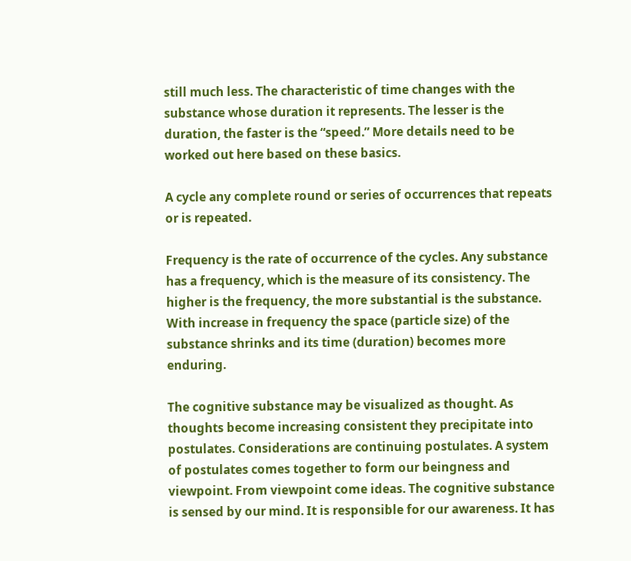still much less. The characteristic of time changes with the substance whose duration it represents. The lesser is the duration, the faster is the “speed.” More details need to be worked out here based on these basics.

A cycle any complete round or series of occurrences that repeats or is repeated.

Frequency is the rate of occurrence of the cycles. Any substance has a frequency, which is the measure of its consistency. The higher is the frequency, the more substantial is the substance. With increase in frequency the space (particle size) of the substance shrinks and its time (duration) becomes more enduring.

The cognitive substance may be visualized as thought. As thoughts become increasing consistent they precipitate into postulates. Considerations are continuing postulates. A system of postulates comes together to form our beingness and viewpoint. From viewpoint come ideas. The cognitive substance is sensed by our mind. It is responsible for our awareness. It has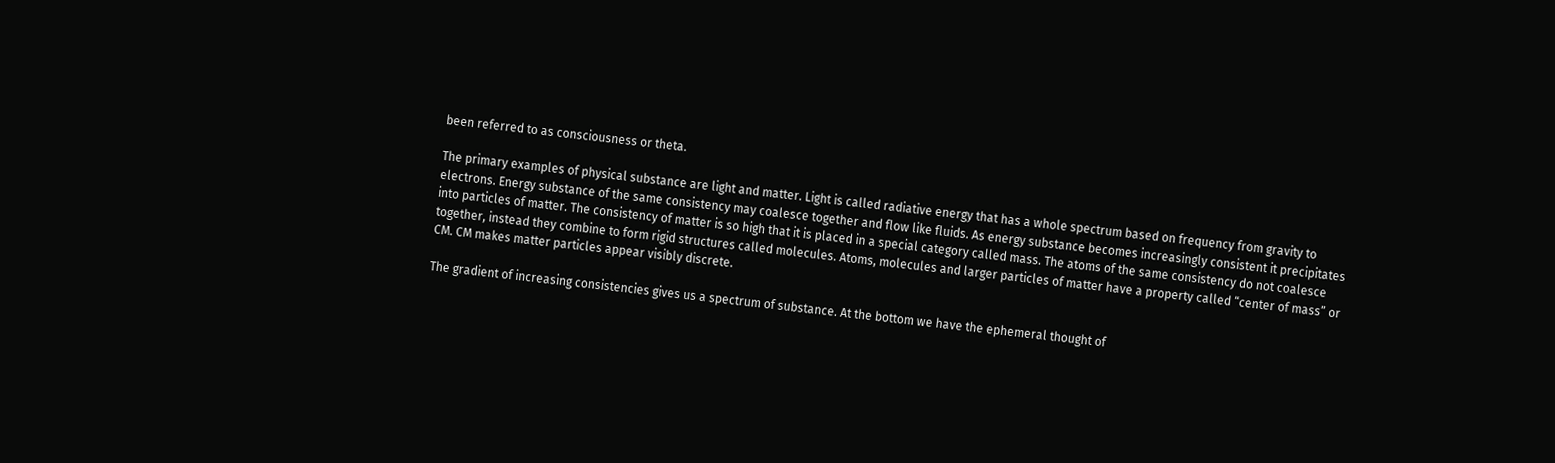been referred to as consciousness or theta.

The primary examples of physical substance are light and matter. Light is called radiative energy that has a whole spectrum based on frequency from gravity to electrons. Energy substance of the same consistency may coalesce together and flow like fluids. As energy substance becomes increasingly consistent it precipitates into particles of matter. The consistency of matter is so high that it is placed in a special category called mass. The atoms of the same consistency do not coalesce together, instead they combine to form rigid structures called molecules. Atoms, molecules and larger particles of matter have a property called “center of mass” or CM. CM makes matter particles appear visibly discrete.

The gradient of increasing consistencies gives us a spectrum of substance. At the bottom we have the ephemeral thought of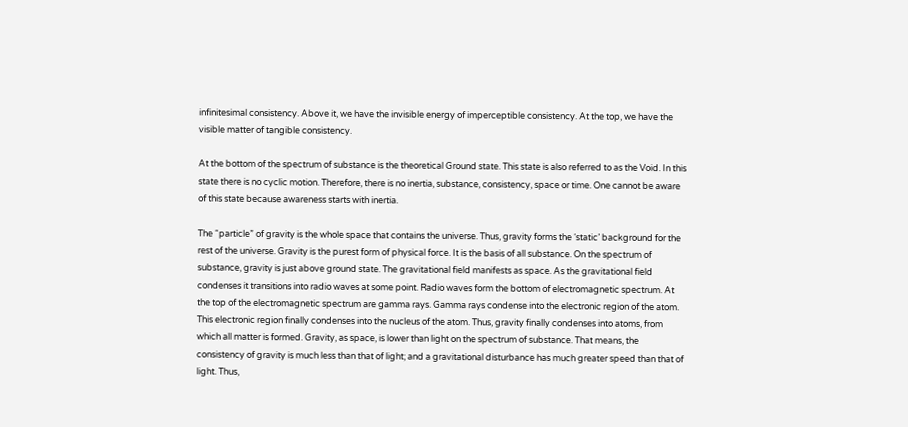infinitesimal consistency. Above it, we have the invisible energy of imperceptible consistency. At the top, we have the visible matter of tangible consistency.

At the bottom of the spectrum of substance is the theoretical Ground state. This state is also referred to as the Void. In this state there is no cyclic motion. Therefore, there is no inertia, substance, consistency, space or time. One cannot be aware of this state because awareness starts with inertia.

The “particle” of gravity is the whole space that contains the universe. Thus, gravity forms the ‘static’ background for the rest of the universe. Gravity is the purest form of physical force. It is the basis of all substance. On the spectrum of substance, gravity is just above ground state. The gravitational field manifests as space. As the gravitational field condenses it transitions into radio waves at some point. Radio waves form the bottom of electromagnetic spectrum. At the top of the electromagnetic spectrum are gamma rays. Gamma rays condense into the electronic region of the atom. This electronic region finally condenses into the nucleus of the atom. Thus, gravity finally condenses into atoms, from which all matter is formed. Gravity, as space, is lower than light on the spectrum of substance. That means, the consistency of gravity is much less than that of light; and a gravitational disturbance has much greater speed than that of light. Thus,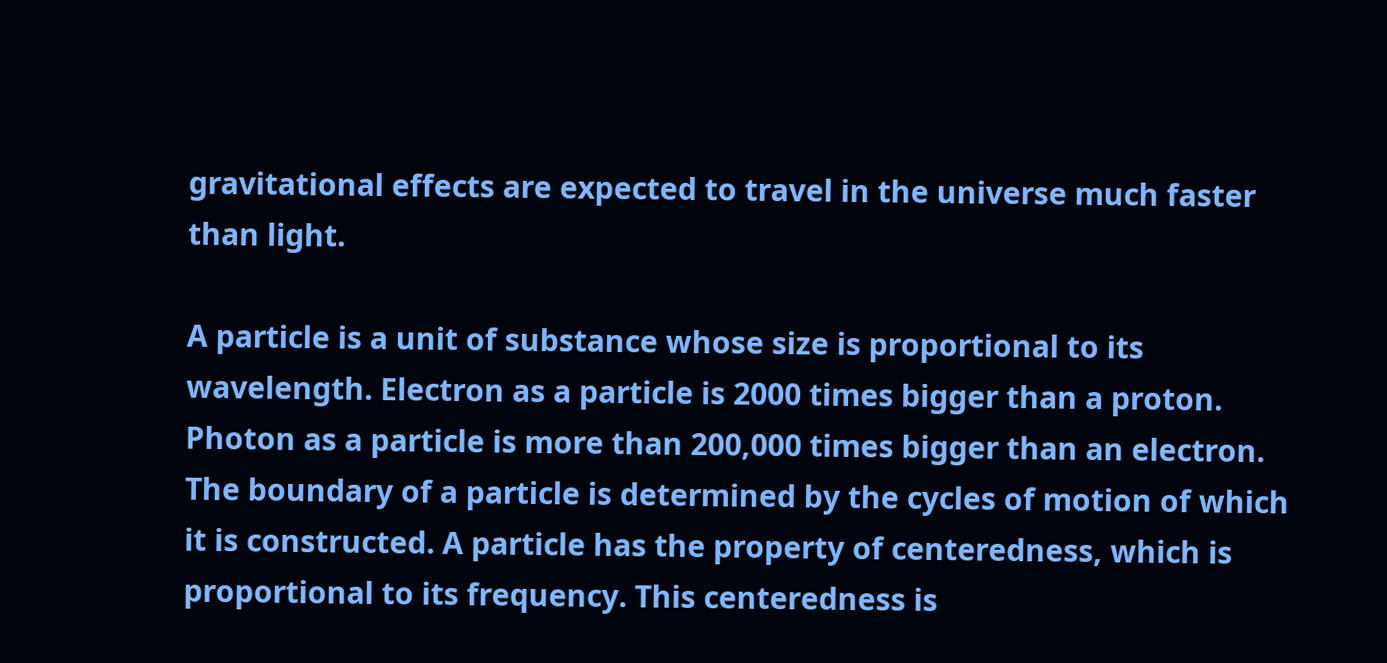gravitational effects are expected to travel in the universe much faster than light.

A particle is a unit of substance whose size is proportional to its wavelength. Electron as a particle is 2000 times bigger than a proton. Photon as a particle is more than 200,000 times bigger than an electron. The boundary of a particle is determined by the cycles of motion of which it is constructed. A particle has the property of centeredness, which is proportional to its frequency. This centeredness is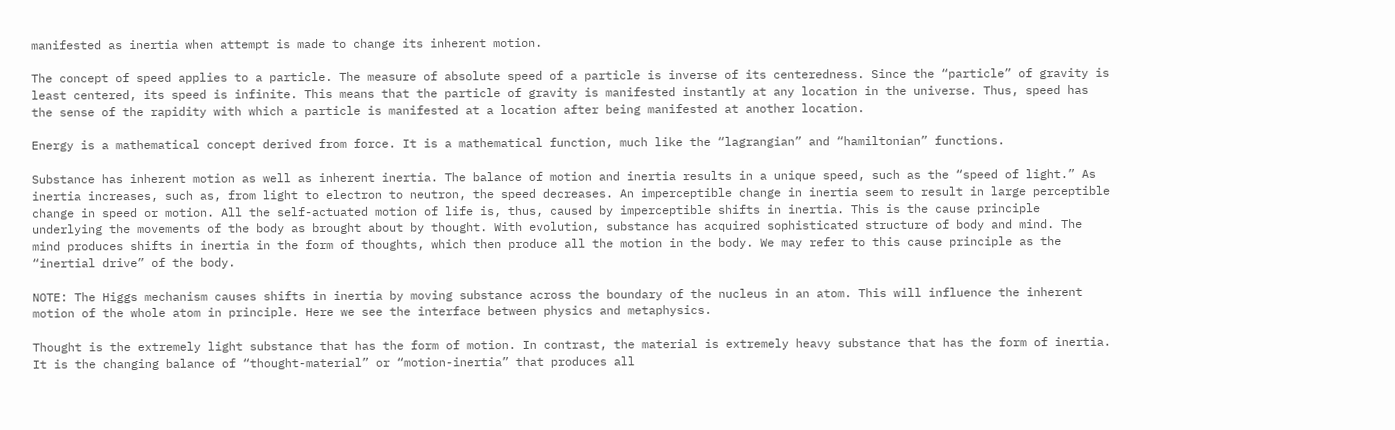manifested as inertia when attempt is made to change its inherent motion.

The concept of speed applies to a particle. The measure of absolute speed of a particle is inverse of its centeredness. Since the “particle” of gravity is least centered, its speed is infinite. This means that the particle of gravity is manifested instantly at any location in the universe. Thus, speed has the sense of the rapidity with which a particle is manifested at a location after being manifested at another location.

Energy is a mathematical concept derived from force. It is a mathematical function, much like the “lagrangian” and “hamiltonian” functions.

Substance has inherent motion as well as inherent inertia. The balance of motion and inertia results in a unique speed, such as the “speed of light.” As inertia increases, such as, from light to electron to neutron, the speed decreases. An imperceptible change in inertia seem to result in large perceptible change in speed or motion. All the self-actuated motion of life is, thus, caused by imperceptible shifts in inertia. This is the cause principle underlying the movements of the body as brought about by thought. With evolution, substance has acquired sophisticated structure of body and mind. The mind produces shifts in inertia in the form of thoughts, which then produce all the motion in the body. We may refer to this cause principle as the “inertial drive” of the body.

NOTE: The Higgs mechanism causes shifts in inertia by moving substance across the boundary of the nucleus in an atom. This will influence the inherent motion of the whole atom in principle. Here we see the interface between physics and metaphysics.

Thought is the extremely light substance that has the form of motion. In contrast, the material is extremely heavy substance that has the form of inertia. It is the changing balance of “thought-material” or “motion-inertia” that produces all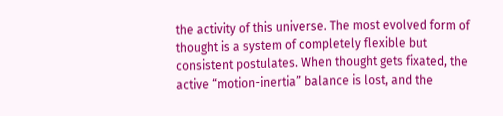the activity of this universe. The most evolved form of thought is a system of completely flexible but consistent postulates. When thought gets fixated, the active “motion-inertia” balance is lost, and the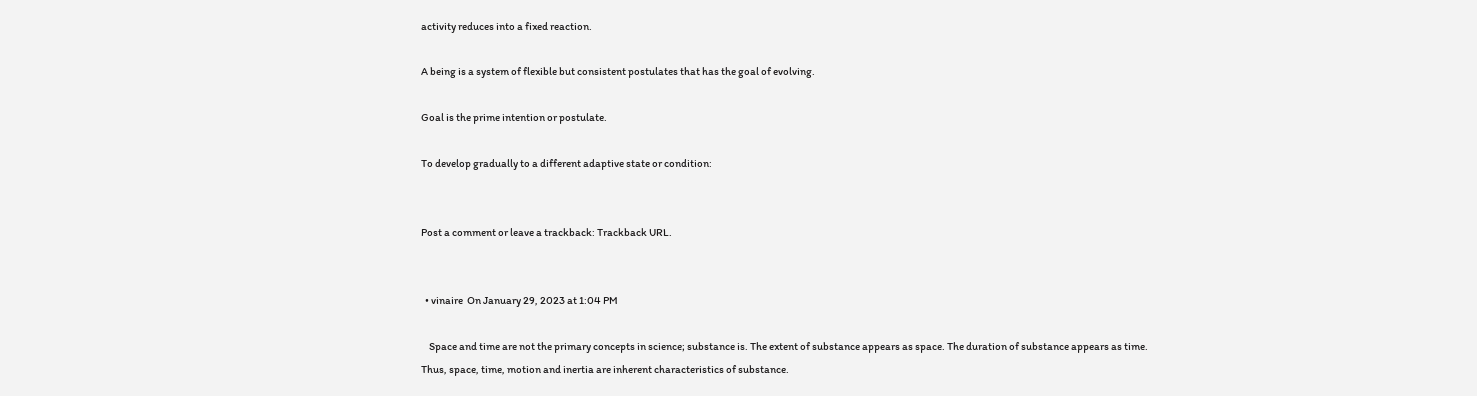activity reduces into a fixed reaction.

A being is a system of flexible but consistent postulates that has the goal of evolving.

Goal is the prime intention or postulate.

To develop gradually to a different adaptive state or condition:


Post a comment or leave a trackback: Trackback URL.


  • vinaire  On January 29, 2023 at 1:04 PM

    Space and time are not the primary concepts in science; substance is. The extent of substance appears as space. The duration of substance appears as time. Thus, space, time, motion and inertia are inherent characteristics of substance.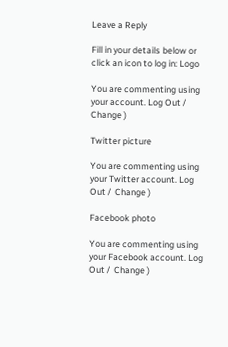Leave a Reply

Fill in your details below or click an icon to log in: Logo

You are commenting using your account. Log Out /  Change )

Twitter picture

You are commenting using your Twitter account. Log Out /  Change )

Facebook photo

You are commenting using your Facebook account. Log Out /  Change )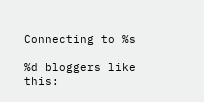Connecting to %s

%d bloggers like this: